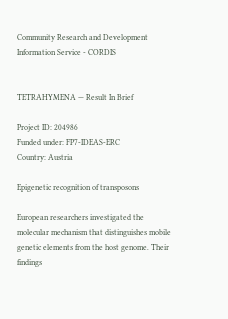Community Research and Development Information Service - CORDIS


TETRAHYMENA — Result In Brief

Project ID: 204986
Funded under: FP7-IDEAS-ERC
Country: Austria

Epigenetic recognition of transposons

European researchers investigated the molecular mechanism that distinguishes mobile genetic elements from the host genome. Their findings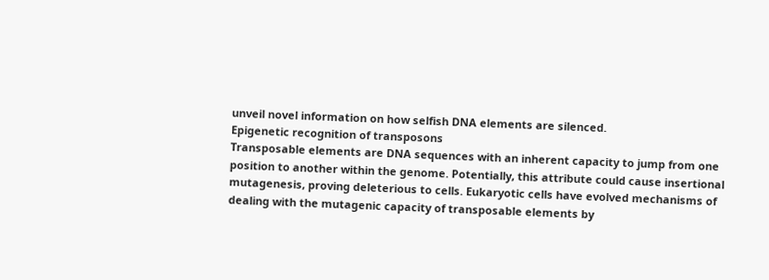unveil novel information on how selfish DNA elements are silenced.
Epigenetic recognition of transposons
Transposable elements are DNA sequences with an inherent capacity to jump from one position to another within the genome. Potentially, this attribute could cause insertional mutagenesis, proving deleterious to cells. Eukaryotic cells have evolved mechanisms of dealing with the mutagenic capacity of transposable elements by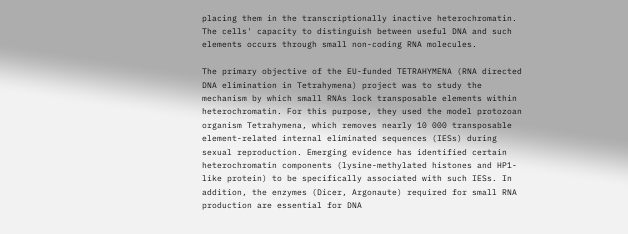placing them in the transcriptionally inactive heterochromatin. The cells' capacity to distinguish between useful DNA and such elements occurs through small non-coding RNA molecules.

The primary objective of the EU-funded TETRAHYMENA (RNA directed DNA elimination in Tetrahymena) project was to study the mechanism by which small RNAs lock transposable elements within heterochromatin. For this purpose, they used the model protozoan organism Tetrahymena, which removes nearly 10 000 transposable element-related internal eliminated sequences (IESs) during sexual reproduction. Emerging evidence has identified certain heterochromatin components (lysine-methylated histones and HP1-like protein) to be specifically associated with such IESs. In addition, the enzymes (Dicer, Argonaute) required for small RNA production are essential for DNA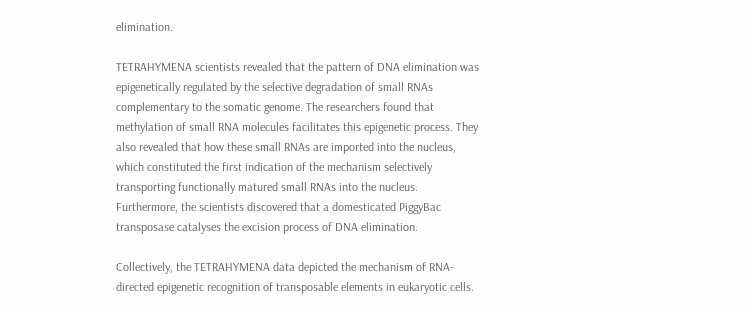elimination.

TETRAHYMENA scientists revealed that the pattern of DNA elimination was epigenetically regulated by the selective degradation of small RNAs complementary to the somatic genome. The researchers found that methylation of small RNA molecules facilitates this epigenetic process. They also revealed that how these small RNAs are imported into the nucleus, which constituted the first indication of the mechanism selectively transporting functionally matured small RNAs into the nucleus. Furthermore, the scientists discovered that a domesticated PiggyBac transposase catalyses the excision process of DNA elimination.

Collectively, the TETRAHYMENA data depicted the mechanism of RNA-directed epigenetic recognition of transposable elements in eukaryotic cells.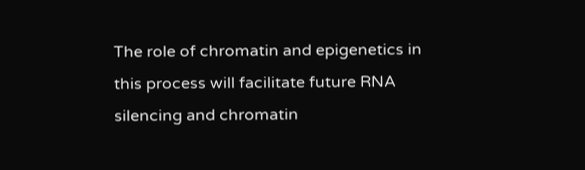The role of chromatin and epigenetics in this process will facilitate future RNA silencing and chromatin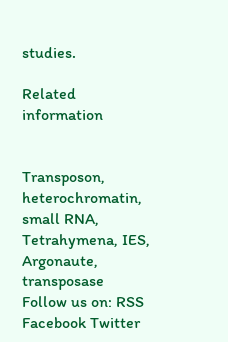studies.

Related information


Transposon, heterochromatin, small RNA, Tetrahymena, IES, Argonaute, transposase
Follow us on: RSS Facebook Twitter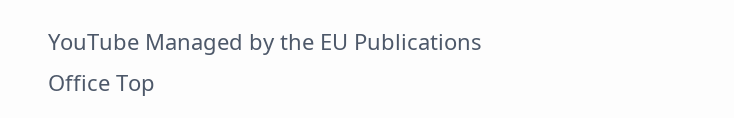YouTube Managed by the EU Publications Office Top